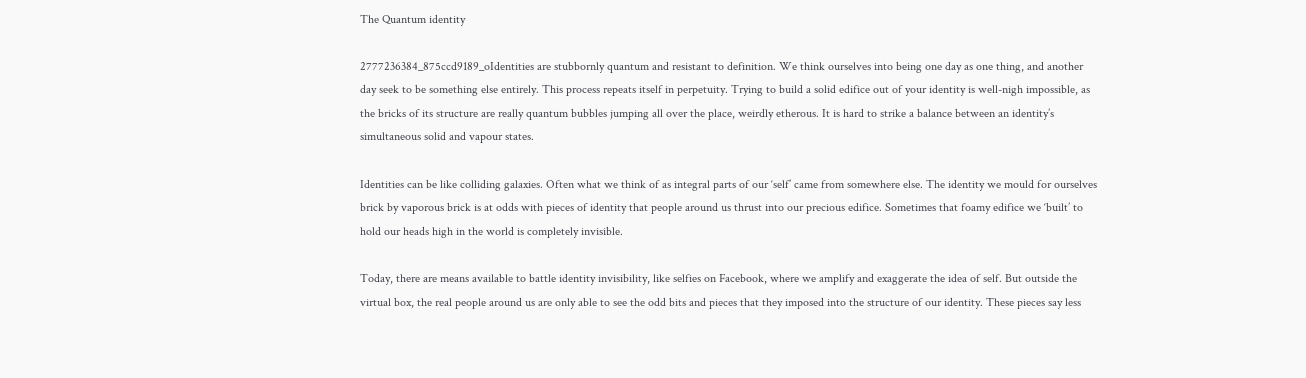The Quantum identity

2777236384_875ccd9189_oIdentities are stubbornly quantum and resistant to definition. We think ourselves into being one day as one thing, and another day seek to be something else entirely. This process repeats itself in perpetuity. Trying to build a solid edifice out of your identity is well-nigh impossible, as the bricks of its structure are really quantum bubbles jumping all over the place, weirdly etherous. It is hard to strike a balance between an identity’s simultaneous solid and vapour states.

Identities can be like colliding galaxies. Often what we think of as integral parts of our ‘self’ came from somewhere else. The identity we mould for ourselves brick by vaporous brick is at odds with pieces of identity that people around us thrust into our precious edifice. Sometimes that foamy edifice we ‘built’ to hold our heads high in the world is completely invisible.

Today, there are means available to battle identity invisibility, like selfies on Facebook, where we amplify and exaggerate the idea of self. But outside the virtual box, the real people around us are only able to see the odd bits and pieces that they imposed into the structure of our identity. These pieces say less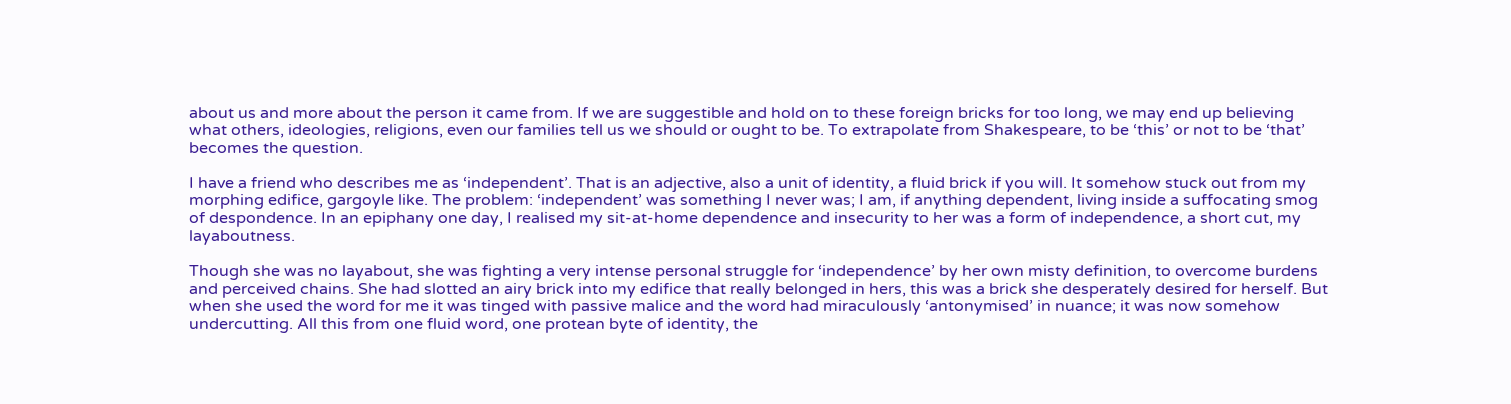about us and more about the person it came from. If we are suggestible and hold on to these foreign bricks for too long, we may end up believing what others, ideologies, religions, even our families tell us we should or ought to be. To extrapolate from Shakespeare, to be ‘this’ or not to be ‘that’ becomes the question.

I have a friend who describes me as ‘independent’. That is an adjective, also a unit of identity, a fluid brick if you will. It somehow stuck out from my morphing edifice, gargoyle like. The problem: ‘independent’ was something I never was; I am, if anything dependent, living inside a suffocating smog of despondence. In an epiphany one day, I realised my sit-at-home dependence and insecurity to her was a form of independence, a short cut, my layaboutness.

Though she was no layabout, she was fighting a very intense personal struggle for ‘independence’ by her own misty definition, to overcome burdens and perceived chains. She had slotted an airy brick into my edifice that really belonged in hers, this was a brick she desperately desired for herself. But when she used the word for me it was tinged with passive malice and the word had miraculously ‘antonymised’ in nuance; it was now somehow undercutting. All this from one fluid word, one protean byte of identity, the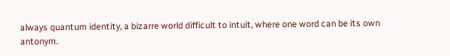always quantum identity, a bizarre world difficult to intuit, where one word can be its own antonym.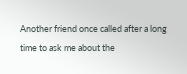Another friend once called after a long time to ask me about the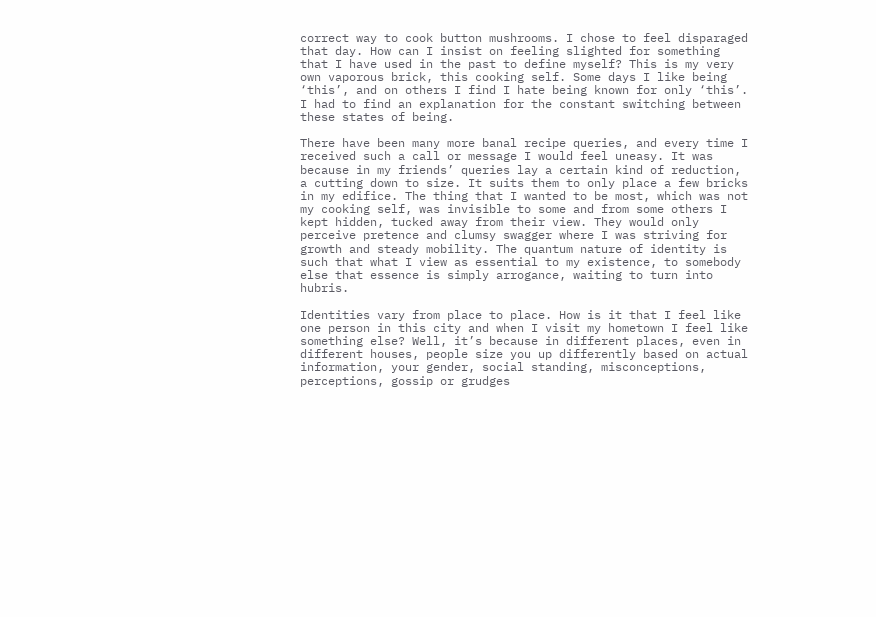correct way to cook button mushrooms. I chose to feel disparaged that day. How can I insist on feeling slighted for something that I have used in the past to define myself? This is my very own vaporous brick, this cooking self. Some days I like being ‘this’, and on others I find I hate being known for only ‘this’. I had to find an explanation for the constant switching between these states of being.

There have been many more banal recipe queries, and every time I received such a call or message I would feel uneasy. It was because in my friends’ queries lay a certain kind of reduction, a cutting down to size. It suits them to only place a few bricks in my edifice. The thing that I wanted to be most, which was not my cooking self, was invisible to some and from some others I kept hidden, tucked away from their view. They would only perceive pretence and clumsy swagger where I was striving for growth and steady mobility. The quantum nature of identity is such that what I view as essential to my existence, to somebody else that essence is simply arrogance, waiting to turn into hubris.

Identities vary from place to place. How is it that I feel like one person in this city and when I visit my hometown I feel like something else? Well, it’s because in different places, even in different houses, people size you up differently based on actual information, your gender, social standing, misconceptions, perceptions, gossip or grudges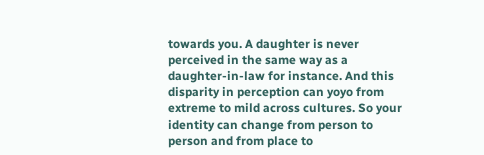towards you. A daughter is never perceived in the same way as a daughter-in-law for instance. And this disparity in perception can yoyo from extreme to mild across cultures. So your identity can change from person to person and from place to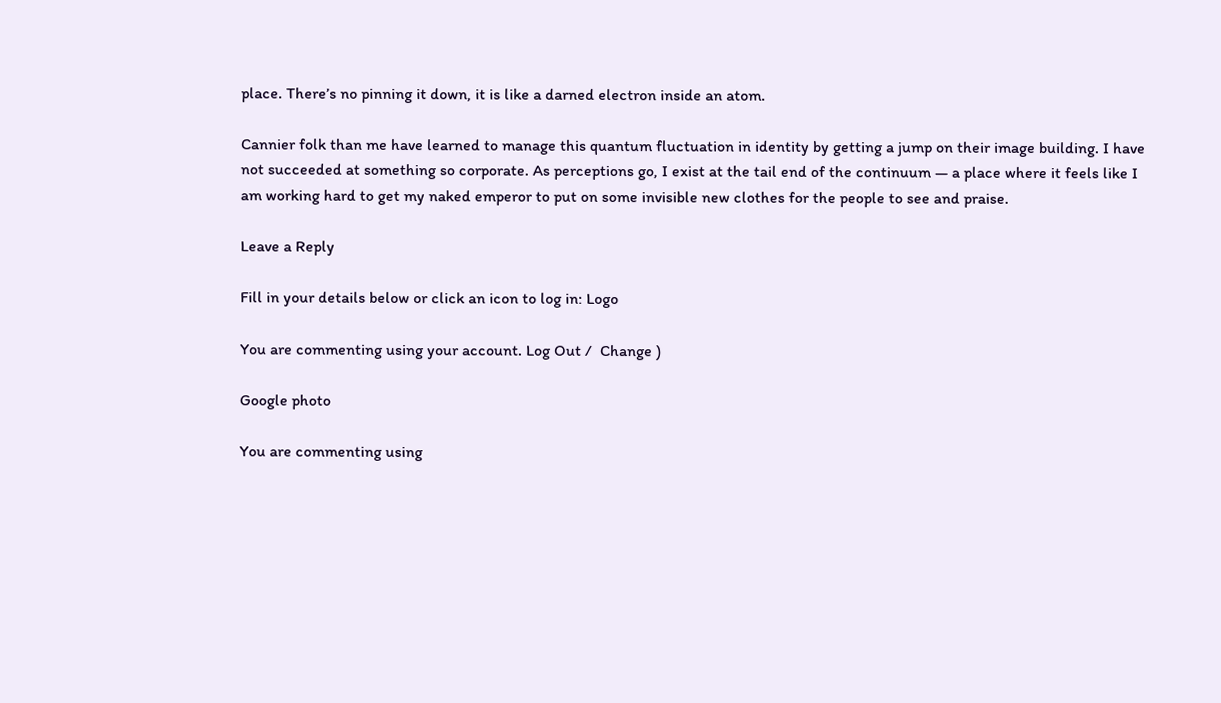place. There’s no pinning it down, it is like a darned electron inside an atom.

Cannier folk than me have learned to manage this quantum fluctuation in identity by getting a jump on their image building. I have not succeeded at something so corporate. As perceptions go, I exist at the tail end of the continuum — a place where it feels like I am working hard to get my naked emperor to put on some invisible new clothes for the people to see and praise.

Leave a Reply

Fill in your details below or click an icon to log in: Logo

You are commenting using your account. Log Out /  Change )

Google photo

You are commenting using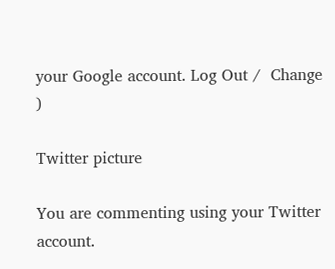your Google account. Log Out /  Change )

Twitter picture

You are commenting using your Twitter account.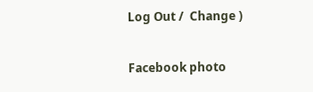Log Out /  Change )

Facebook photo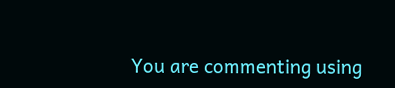You are commenting using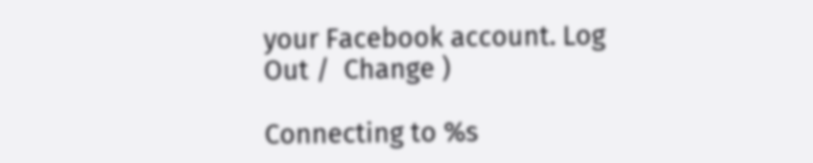your Facebook account. Log Out /  Change )

Connecting to %s